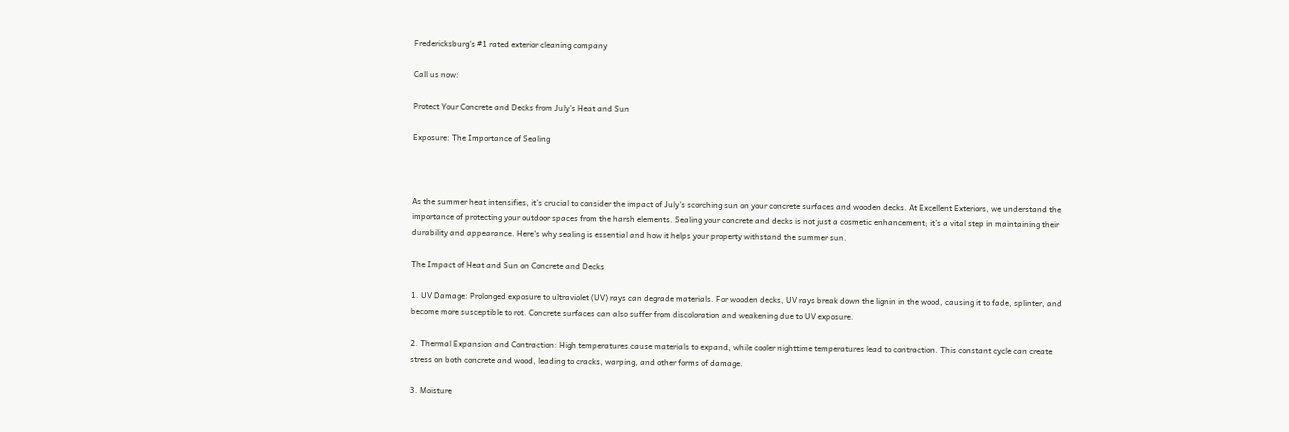Fredericksburg's #1 rated exterior cleaning company

Call us now:

Protect Your Concrete and Decks from July’s Heat and Sun

Exposure: The Importance of Sealing



As the summer heat intensifies, it’s crucial to consider the impact of July’s scorching sun on your concrete surfaces and wooden decks. At Excellent Exteriors, we understand the importance of protecting your outdoor spaces from the harsh elements. Sealing your concrete and decks is not just a cosmetic enhancement; it’s a vital step in maintaining their durability and appearance. Here’s why sealing is essential and how it helps your property withstand the summer sun.

The Impact of Heat and Sun on Concrete and Decks

1. UV Damage: Prolonged exposure to ultraviolet (UV) rays can degrade materials. For wooden decks, UV rays break down the lignin in the wood, causing it to fade, splinter, and become more susceptible to rot. Concrete surfaces can also suffer from discoloration and weakening due to UV exposure.

2. Thermal Expansion and Contraction: High temperatures cause materials to expand, while cooler nighttime temperatures lead to contraction. This constant cycle can create stress on both concrete and wood, leading to cracks, warping, and other forms of damage.

3. Moisture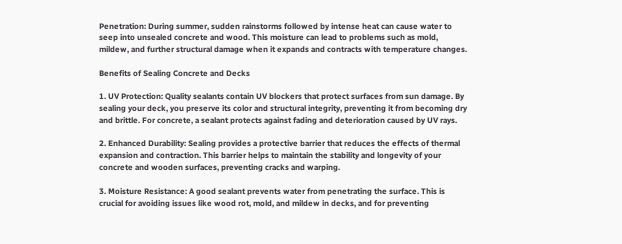Penetration: During summer, sudden rainstorms followed by intense heat can cause water to seep into unsealed concrete and wood. This moisture can lead to problems such as mold, mildew, and further structural damage when it expands and contracts with temperature changes.

Benefits of Sealing Concrete and Decks

1. UV Protection: Quality sealants contain UV blockers that protect surfaces from sun damage. By sealing your deck, you preserve its color and structural integrity, preventing it from becoming dry and brittle. For concrete, a sealant protects against fading and deterioration caused by UV rays.

2. Enhanced Durability: Sealing provides a protective barrier that reduces the effects of thermal expansion and contraction. This barrier helps to maintain the stability and longevity of your concrete and wooden surfaces, preventing cracks and warping.

3. Moisture Resistance: A good sealant prevents water from penetrating the surface. This is crucial for avoiding issues like wood rot, mold, and mildew in decks, and for preventing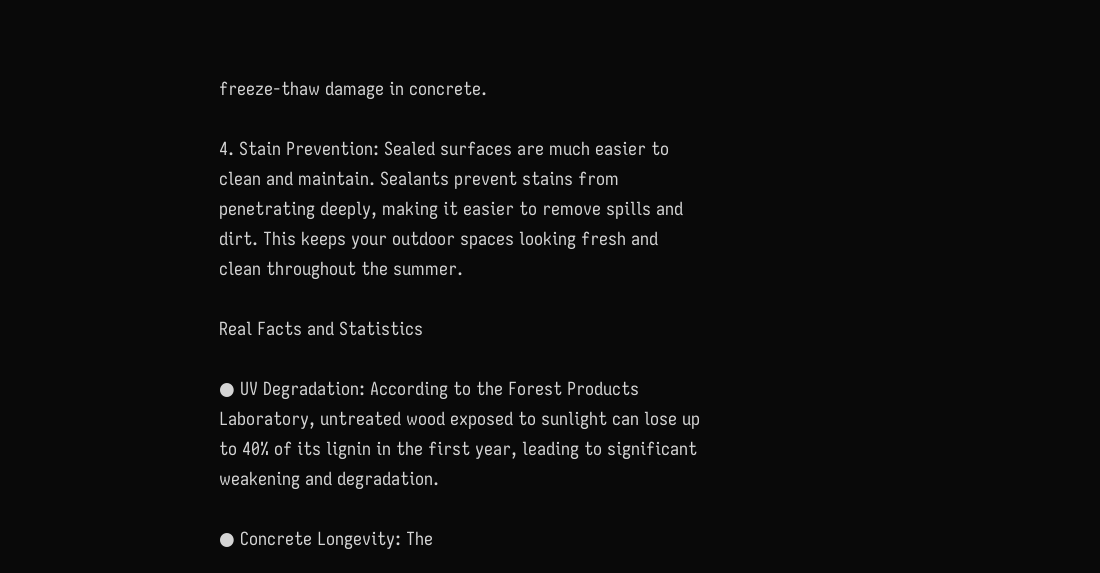freeze-thaw damage in concrete.

4. Stain Prevention: Sealed surfaces are much easier to clean and maintain. Sealants prevent stains from penetrating deeply, making it easier to remove spills and dirt. This keeps your outdoor spaces looking fresh and clean throughout the summer.

Real Facts and Statistics

● UV Degradation: According to the Forest Products Laboratory, untreated wood exposed to sunlight can lose up to 40% of its lignin in the first year, leading to significant weakening and degradation.

● Concrete Longevity: The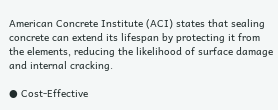American Concrete Institute (ACI) states that sealing concrete can extend its lifespan by protecting it from the elements, reducing the likelihood of surface damage and internal cracking.

● Cost-Effective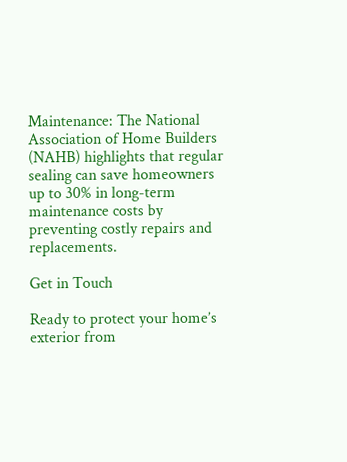Maintenance: The National Association of Home Builders (NAHB) highlights that regular sealing can save homeowners up to 30% in long-term maintenance costs by preventing costly repairs and replacements.

Get in Touch

Ready to protect your home’s exterior from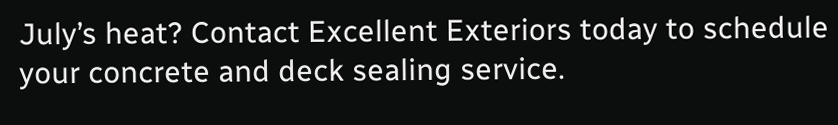July’s heat? Contact Excellent Exteriors today to schedule your concrete and deck sealing service.